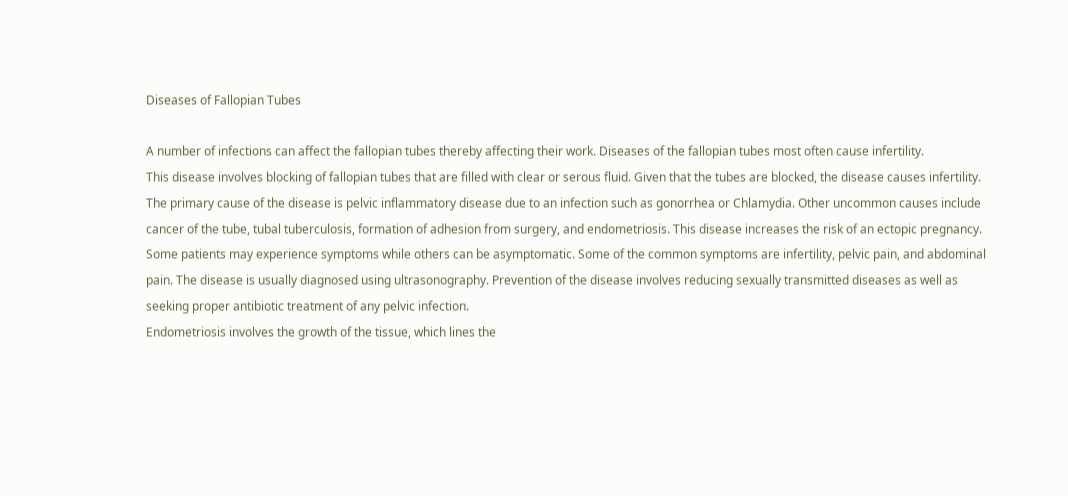Diseases of Fallopian Tubes

A number of infections can affect the fallopian tubes thereby affecting their work. Diseases of the fallopian tubes most often cause infertility.
This disease involves blocking of fallopian tubes that are filled with clear or serous fluid. Given that the tubes are blocked, the disease causes infertility. The primary cause of the disease is pelvic inflammatory disease due to an infection such as gonorrhea or Chlamydia. Other uncommon causes include cancer of the tube, tubal tuberculosis, formation of adhesion from surgery, and endometriosis. This disease increases the risk of an ectopic pregnancy. Some patients may experience symptoms while others can be asymptomatic. Some of the common symptoms are infertility, pelvic pain, and abdominal pain. The disease is usually diagnosed using ultrasonography. Prevention of the disease involves reducing sexually transmitted diseases as well as seeking proper antibiotic treatment of any pelvic infection.
Endometriosis involves the growth of the tissue, which lines the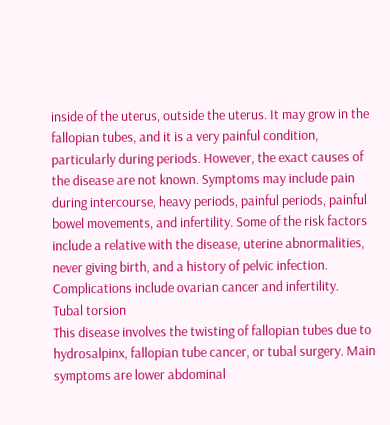inside of the uterus, outside the uterus. It may grow in the fallopian tubes, and it is a very painful condition, particularly during periods. However, the exact causes of the disease are not known. Symptoms may include pain during intercourse, heavy periods, painful periods, painful bowel movements, and infertility. Some of the risk factors include a relative with the disease, uterine abnormalities, never giving birth, and a history of pelvic infection. Complications include ovarian cancer and infertility.
Tubal torsion
This disease involves the twisting of fallopian tubes due to hydrosalpinx, fallopian tube cancer, or tubal surgery. Main symptoms are lower abdominal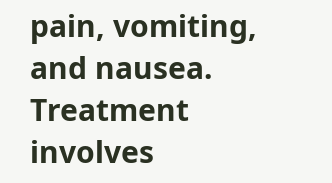pain, vomiting, and nausea. Treatment involves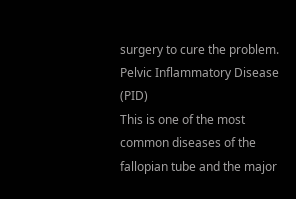surgery to cure the problem.
Pelvic Inflammatory Disease (PID)
This is one of the most common diseases of the fallopian tube and the major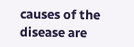causes of the disease are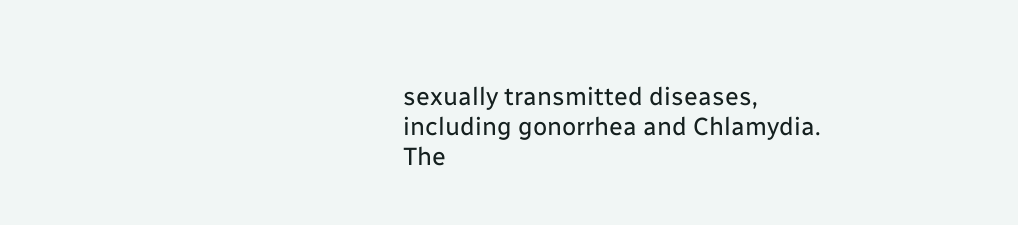sexually transmitted diseases, including gonorrhea and Chlamydia. The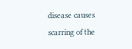disease causes scarring of the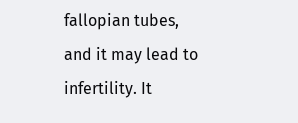fallopian tubes, and it may lead to infertility. It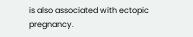is also associated with ectopic pregnancy.